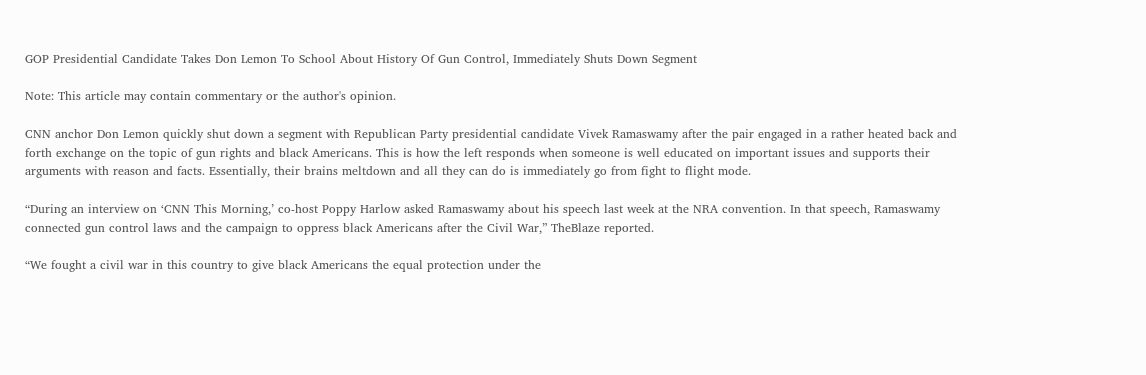GOP Presidential Candidate Takes Don Lemon To School About History Of Gun Control, Immediately Shuts Down Segment

Note: This article may contain commentary or the author's opinion.

CNN anchor Don Lemon quickly shut down a segment with Republican Party presidential candidate Vivek Ramaswamy after the pair engaged in a rather heated back and forth exchange on the topic of gun rights and black Americans. This is how the left responds when someone is well educated on important issues and supports their arguments with reason and facts. Essentially, their brains meltdown and all they can do is immediately go from fight to flight mode.

“During an interview on ‘CNN This Morning,’ co-host Poppy Harlow asked Ramaswamy about his speech last week at the NRA convention. In that speech, Ramaswamy connected gun control laws and the campaign to oppress black Americans after the Civil War,” TheBlaze reported.

“We fought a civil war in this country to give black Americans the equal protection under the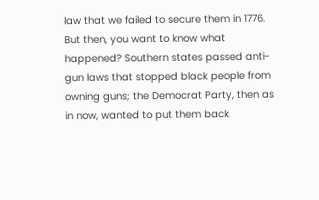law that we failed to secure them in 1776. But then, you want to know what happened? Southern states passed anti-gun laws that stopped black people from owning guns; the Democrat Party, then as in now, wanted to put them back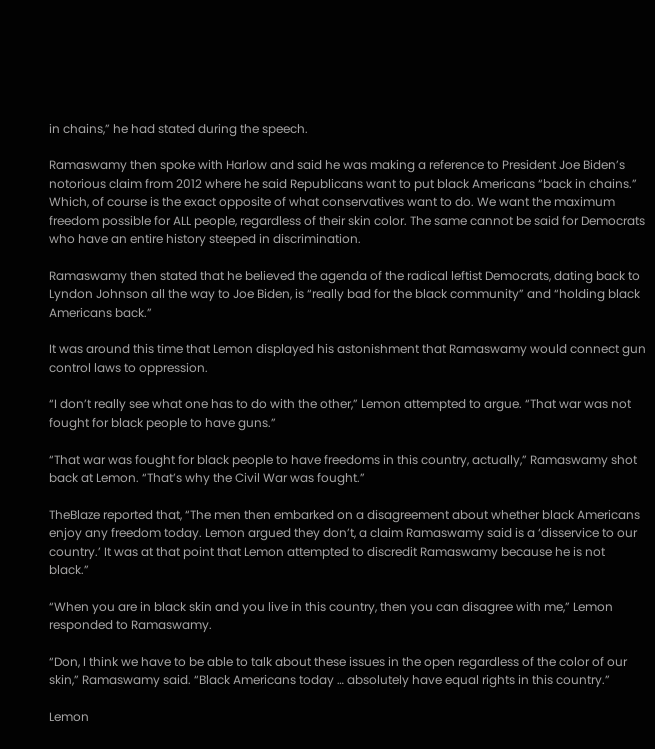in chains,” he had stated during the speech.

Ramaswamy then spoke with Harlow and said he was making a reference to President Joe Biden’s notorious claim from 2012 where he said Republicans want to put black Americans “back in chains.” Which, of course is the exact opposite of what conservatives want to do. We want the maximum freedom possible for ALL people, regardless of their skin color. The same cannot be said for Democrats who have an entire history steeped in discrimination.

Ramaswamy then stated that he believed the agenda of the radical leftist Democrats, dating back to Lyndon Johnson all the way to Joe Biden, is “really bad for the black community” and “holding black Americans back.”

It was around this time that Lemon displayed his astonishment that Ramaswamy would connect gun control laws to oppression.

“I don’t really see what one has to do with the other,” Lemon attempted to argue. “That war was not fought for black people to have guns.”

“That war was fought for black people to have freedoms in this country, actually,” Ramaswamy shot back at Lemon. “That’s why the Civil War was fought.”

TheBlaze reported that, “The men then embarked on a disagreement about whether black Americans enjoy any freedom today. Lemon argued they don’t, a claim Ramaswamy said is a ‘disservice to our country.’ It was at that point that Lemon attempted to discredit Ramaswamy because he is not black.”

“When you are in black skin and you live in this country, then you can disagree with me,” Lemon responded to Ramaswamy.

“Don, I think we have to be able to talk about these issues in the open regardless of the color of our skin,” Ramaswamy said. “Black Americans today … absolutely have equal rights in this country.”

Lemon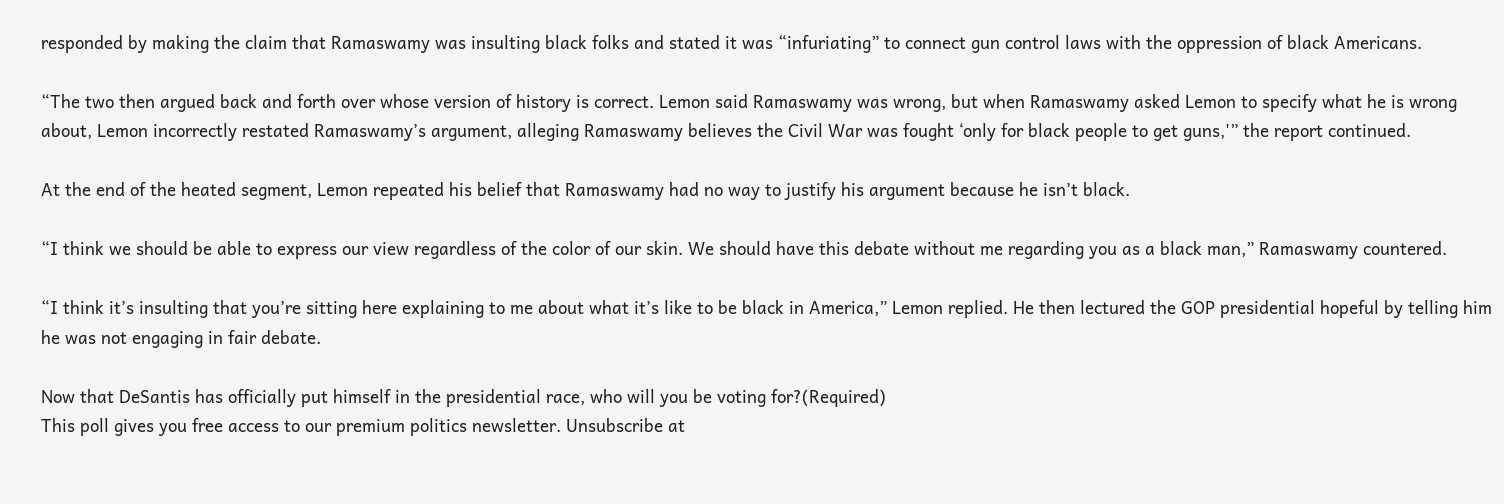responded by making the claim that Ramaswamy was insulting black folks and stated it was “infuriating” to connect gun control laws with the oppression of black Americans.

“The two then argued back and forth over whose version of history is correct. Lemon said Ramaswamy was wrong, but when Ramaswamy asked Lemon to specify what he is wrong about, Lemon incorrectly restated Ramaswamy’s argument, alleging Ramaswamy believes the Civil War was fought ‘only for black people to get guns,'” the report continued.

At the end of the heated segment, Lemon repeated his belief that Ramaswamy had no way to justify his argument because he isn’t black.

“I think we should be able to express our view regardless of the color of our skin. We should have this debate without me regarding you as a black man,” Ramaswamy countered.

“I think it’s insulting that you’re sitting here explaining to me about what it’s like to be black in America,” Lemon replied. He then lectured the GOP presidential hopeful by telling him he was not engaging in fair debate.

Now that DeSantis has officially put himself in the presidential race, who will you be voting for?(Required)
This poll gives you free access to our premium politics newsletter. Unsubscribe at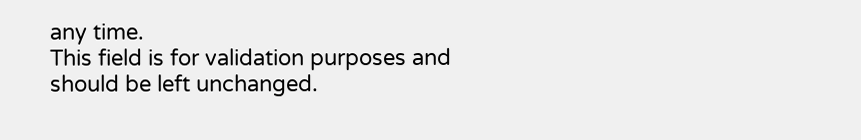any time.
This field is for validation purposes and should be left unchanged.